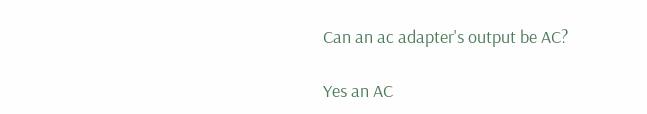Can an ac adapter's output be AC?

Yes an AC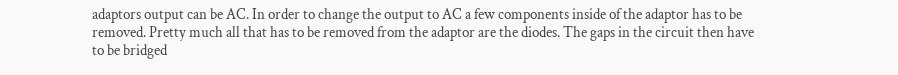adaptors output can be AC. In order to change the output to AC a few components inside of the adaptor has to be removed. Pretty much all that has to be removed from the adaptor are the diodes. The gaps in the circuit then have to be bridged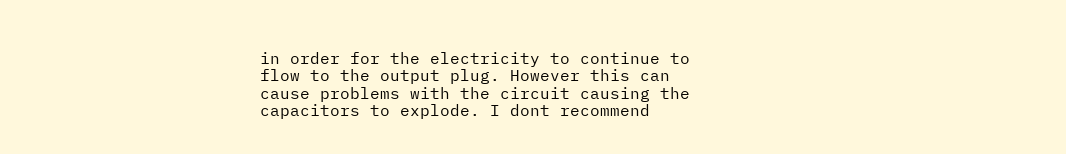in order for the electricity to continue to flow to the output plug. However this can cause problems with the circuit causing the capacitors to explode. I dont recommend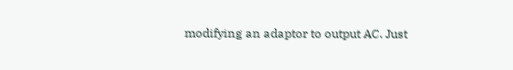modifying an adaptor to output AC. Just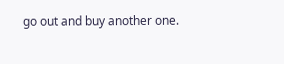go out and buy another one.